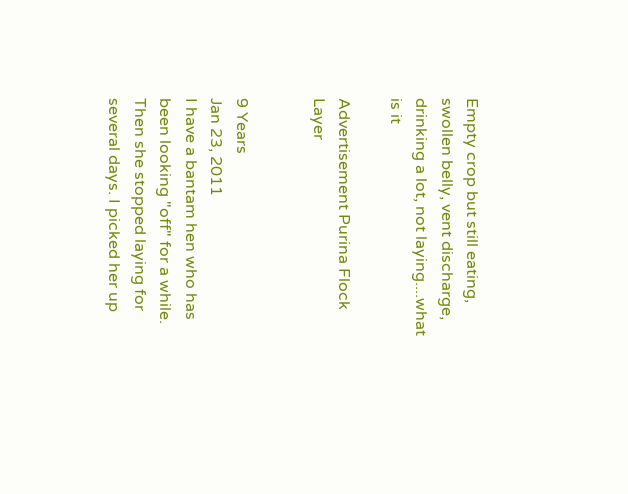Empty crop but still eating, swollen belly, vent discharge, drinking a lot, not laying....what is it

Advertisement Purina Flock Layer


9 Years
Jan 23, 2011
I have a bantam hen who has been looking "off" for a while. Then she stopped laying for several days. I picked her up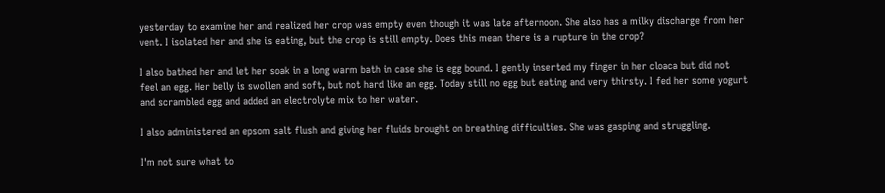yesterday to examine her and realized her crop was empty even though it was late afternoon. She also has a milky discharge from her vent. I isolated her and she is eating, but the crop is still empty. Does this mean there is a rupture in the crop?

I also bathed her and let her soak in a long warm bath in case she is egg bound. I gently inserted my finger in her cloaca but did not feel an egg. Her belly is swollen and soft, but not hard like an egg. Today still no egg but eating and very thirsty. I fed her some yogurt and scrambled egg and added an electrolyte mix to her water.

I also administered an epsom salt flush and giving her fluids brought on breathing difficulties. She was gasping and struggling.

I'm not sure what to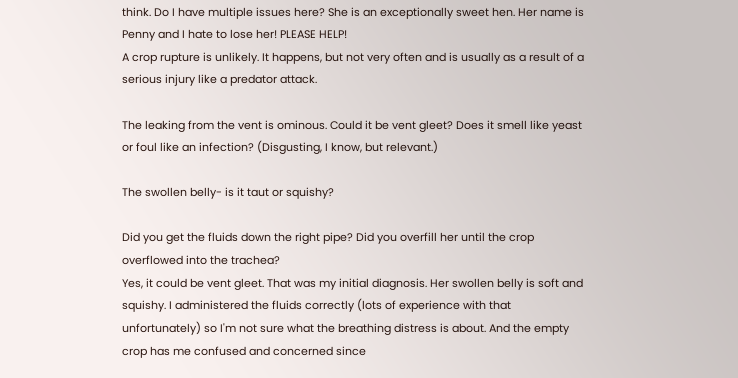think. Do I have multiple issues here? She is an exceptionally sweet hen. Her name is Penny and I hate to lose her! PLEASE HELP!
A crop rupture is unlikely. It happens, but not very often and is usually as a result of a serious injury like a predator attack.

The leaking from the vent is ominous. Could it be vent gleet? Does it smell like yeast or foul like an infection? (Disgusting, I know, but relevant.)

The swollen belly- is it taut or squishy?

Did you get the fluids down the right pipe? Did you overfill her until the crop overflowed into the trachea?
Yes, it could be vent gleet. That was my initial diagnosis. Her swollen belly is soft and squishy. I administered the fluids correctly (lots of experience with that unfortunately) so I'm not sure what the breathing distress is about. And the empty crop has me confused and concerned since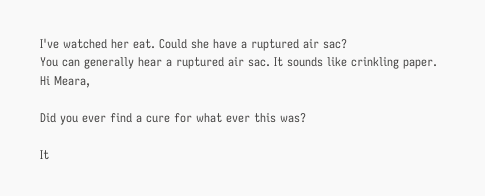I've watched her eat. Could she have a ruptured air sac?
You can generally hear a ruptured air sac. It sounds like crinkling paper.
Hi Meara,

Did you ever find a cure for what ever this was?

It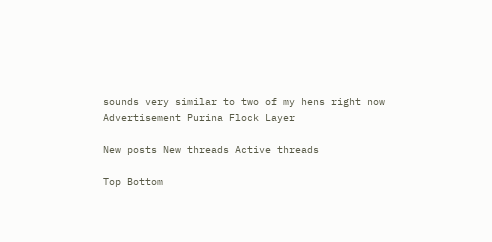sounds very similar to two of my hens right now
Advertisement Purina Flock Layer

New posts New threads Active threads

Top Bottom